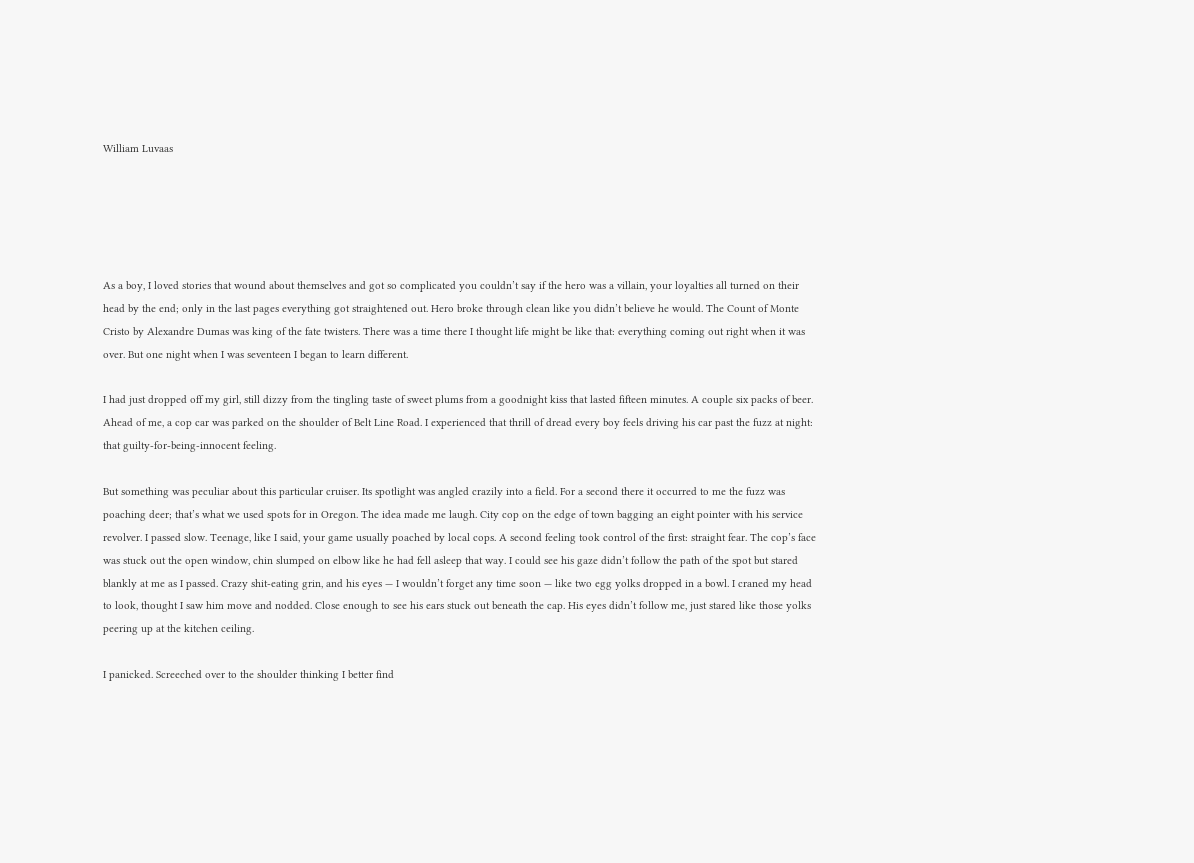William Luvaas





As a boy, I loved stories that wound about themselves and got so complicated you couldn’t say if the hero was a villain, your loyalties all turned on their head by the end; only in the last pages everything got straightened out. Hero broke through clean like you didn’t believe he would. The Count of Monte Cristo by Alexandre Dumas was king of the fate twisters. There was a time there I thought life might be like that: everything coming out right when it was over. But one night when I was seventeen I began to learn different.

I had just dropped off my girl, still dizzy from the tingling taste of sweet plums from a goodnight kiss that lasted fifteen minutes. A couple six packs of beer. Ahead of me, a cop car was parked on the shoulder of Belt Line Road. I experienced that thrill of dread every boy feels driving his car past the fuzz at night: that guilty-for-being-innocent feeling.

But something was peculiar about this particular cruiser. Its spotlight was angled crazily into a field. For a second there it occurred to me the fuzz was poaching deer; that’s what we used spots for in Oregon. The idea made me laugh. City cop on the edge of town bagging an eight pointer with his service revolver. I passed slow. Teenage, like I said, your game usually poached by local cops. A second feeling took control of the first: straight fear. The cop’s face was stuck out the open window, chin slumped on elbow like he had fell asleep that way. I could see his gaze didn’t follow the path of the spot but stared blankly at me as I passed. Crazy shit-eating grin, and his eyes — I wouldn’t forget any time soon — like two egg yolks dropped in a bowl. I craned my head to look, thought I saw him move and nodded. Close enough to see his ears stuck out beneath the cap. His eyes didn’t follow me, just stared like those yolks peering up at the kitchen ceiling.

I panicked. Screeched over to the shoulder thinking I better find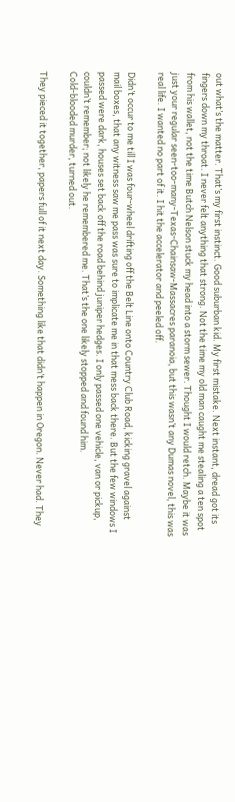out what’s the matter. That’s my first instinct. Good suburban kid. My first mistake. Next instant, dread got its fingers down my throat. I never felt anything that strong. Not the time my old man caught me stealing a ten spot from his wallet, not the time Butch Nelson stuck my head into a storm sewer. Thought I would retch. Maybe it was just your regular seen-too-many-Texas-Chainsaw-Massacres paranoia, but this wasn’t any Dumas novel, this was real life. I wanted no part of it. I hit the accelerator and peeled off.

Didn’t occur to me till I was four-wheel drifting off the Belt Line onto Country Club Road, kicking gravel against mail boxes, that any witness saw me pass was sure to implicate me in that mess back there. But the few windows I passed were dark, houses set back off the road behind juniper hedges. I only passed one vehicle, van or pickup, couldn’t remember; not likely he remembered me. That’s the one likely stopped and found him.
Cold-blooded murder, turned out.

They pieced it together, papers full of it next day. Something like that didn’t happen in Oregon. Never had. They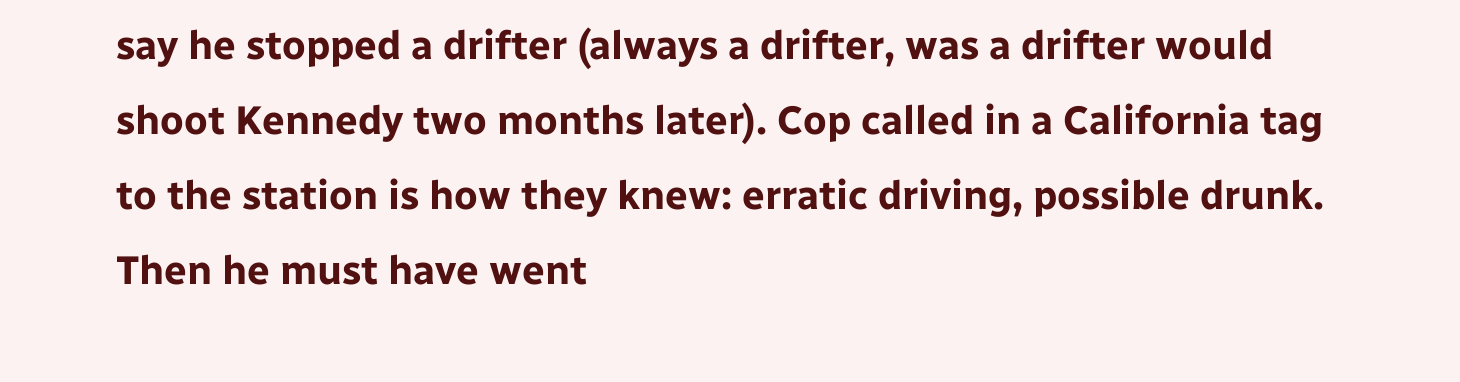say he stopped a drifter (always a drifter, was a drifter would shoot Kennedy two months later). Cop called in a California tag to the station is how they knew: erratic driving, possible drunk. Then he must have went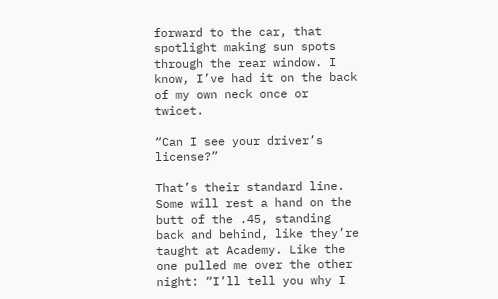forward to the car, that spotlight making sun spots through the rear window. I know, I’ve had it on the back of my own neck once or twicet.

“Can I see your driver’s license?”

That’s their standard line. Some will rest a hand on the butt of the .45, standing back and behind, like they’re taught at Academy. Like the one pulled me over the other night: “I’ll tell you why I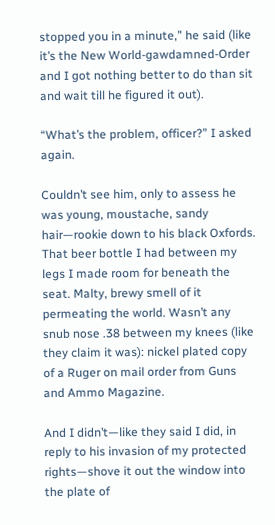stopped you in a minute,” he said (like it’s the New World-gawdamned-Order and I got nothing better to do than sit and wait till he figured it out).

“What’s the problem, officer?” I asked again.

Couldn’t see him, only to assess he was young, moustache, sandy hair—rookie down to his black Oxfords. That beer bottle I had between my legs I made room for beneath the seat. Malty, brewy smell of it permeating the world. Wasn’t any snub nose .38 between my knees (like they claim it was): nickel plated copy of a Ruger on mail order from Guns and Ammo Magazine.

And I didn’t—like they said I did, in reply to his invasion of my protected rights—shove it out the window into the plate of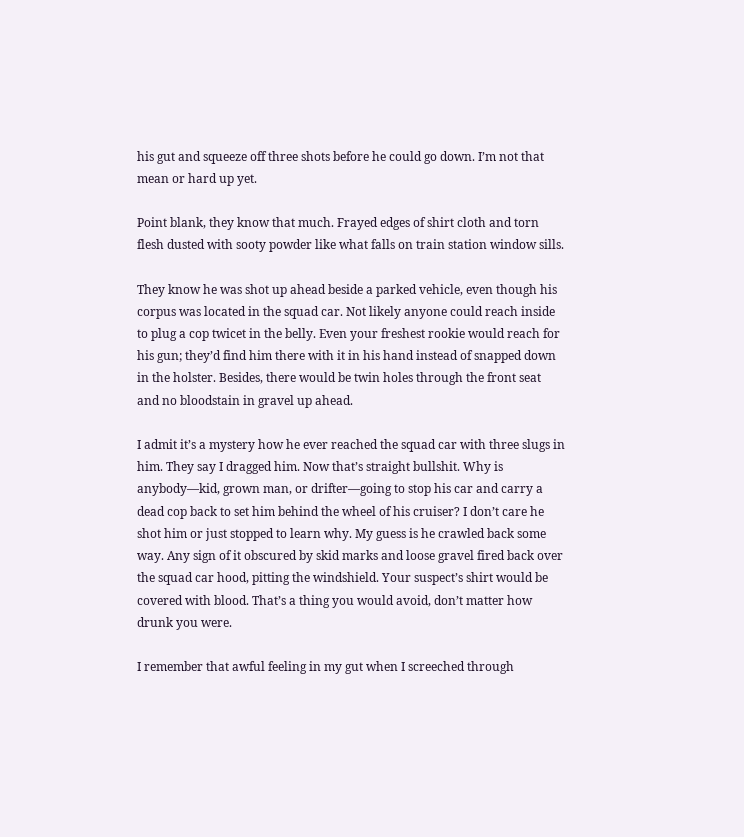his gut and squeeze off three shots before he could go down. I’m not that mean or hard up yet.

Point blank, they know that much. Frayed edges of shirt cloth and torn flesh dusted with sooty powder like what falls on train station window sills.

They know he was shot up ahead beside a parked vehicle, even though his corpus was located in the squad car. Not likely anyone could reach inside to plug a cop twicet in the belly. Even your freshest rookie would reach for his gun; they’d find him there with it in his hand instead of snapped down in the holster. Besides, there would be twin holes through the front seat and no bloodstain in gravel up ahead.

I admit it’s a mystery how he ever reached the squad car with three slugs in him. They say I dragged him. Now that’s straight bullshit. Why is anybody—kid, grown man, or drifter—going to stop his car and carry a dead cop back to set him behind the wheel of his cruiser? I don’t care he shot him or just stopped to learn why. My guess is he crawled back some way. Any sign of it obscured by skid marks and loose gravel fired back over the squad car hood, pitting the windshield. Your suspect’s shirt would be covered with blood. That’s a thing you would avoid, don’t matter how drunk you were.

I remember that awful feeling in my gut when I screeched through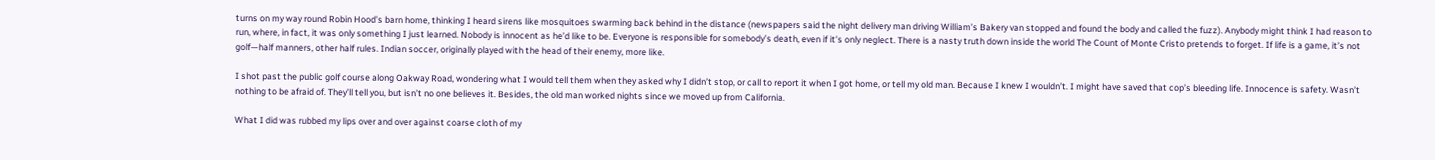turns on my way round Robin Hood’s barn home, thinking I heard sirens like mosquitoes swarming back behind in the distance (newspapers said the night delivery man driving William’s Bakery van stopped and found the body and called the fuzz). Anybody might think I had reason to run, where, in fact, it was only something I just learned. Nobody is innocent as he’d like to be. Everyone is responsible for somebody’s death, even if it’s only neglect. There is a nasty truth down inside the world The Count of Monte Cristo pretends to forget. If life is a game, it’s not golf—half manners, other half rules. Indian soccer, originally played with the head of their enemy, more like.

I shot past the public golf course along Oakway Road, wondering what I would tell them when they asked why I didn’t stop, or call to report it when I got home, or tell my old man. Because I knew I wouldn’t. I might have saved that cop’s bleeding life. Innocence is safety. Wasn’t nothing to be afraid of. They’ll tell you, but isn’t no one believes it. Besides, the old man worked nights since we moved up from California.

What I did was rubbed my lips over and over against coarse cloth of my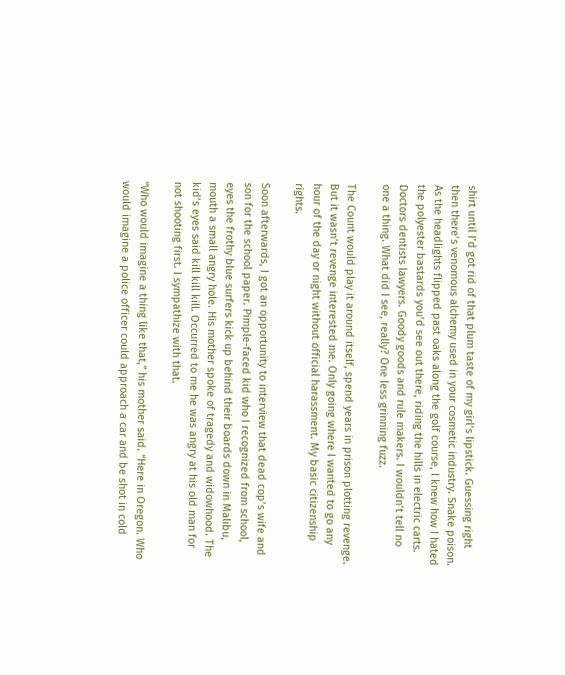shirt until I’d got rid of that plum taste of my girl’s lipstick. Guessing right then there’s venomous alchemy used in your cosmetic industry. Snake poison. As the headlights flipped past oaks along the golf course, I knew how I hated the polyester bastards you’d see out there, riding the hills in electric carts. Doctors dentists lawyers. Goody goods and rule makers. I wouldn’t tell no one a thing. What did I see, really? One less grinning fuzz.

The Count would play it around itself, spend years in prison plotting revenge. But it wasn’t revenge interested me. Only going where I wanted to go any hour of the day or night without official harassment. My basic citizenship rights.

Soon afterwards, I got an opportunity to interview that dead cop’s wife and son for the school paper. Pimple-faced kid who I recognized from school, eyes the frothy blue surfers kick up behind their boards down in Malibu, mouth a small angry hole. His mother spoke of tragedy and widowhood. The kid’s eyes said kill kill kill. Occurred to me he was angry at his old man for not shooting first. I sympathize with that.

“Who would imagine a thing like that,” his mother said. “Here in Oregon. Who would imagine a police officer could approach a car and be shot in cold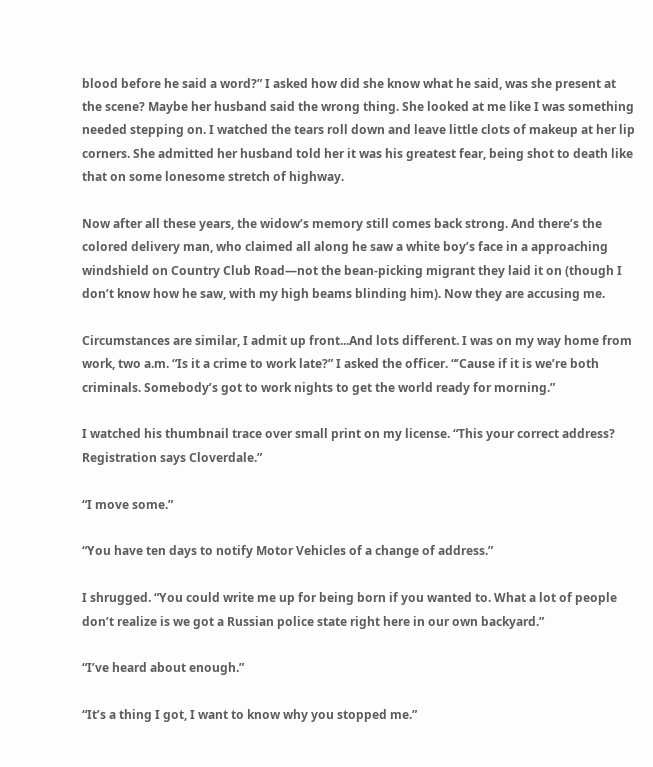blood before he said a word?” I asked how did she know what he said, was she present at the scene? Maybe her husband said the wrong thing. She looked at me like I was something needed stepping on. I watched the tears roll down and leave little clots of makeup at her lip corners. She admitted her husband told her it was his greatest fear, being shot to death like that on some lonesome stretch of highway.

Now after all these years, the widow’s memory still comes back strong. And there’s the colored delivery man, who claimed all along he saw a white boy’s face in a approaching windshield on Country Club Road—not the bean-picking migrant they laid it on (though I don’t know how he saw, with my high beams blinding him). Now they are accusing me.

Circumstances are similar, I admit up front...And lots different. I was on my way home from work, two a.m. “Is it a crime to work late?” I asked the officer. “’Cause if it is we’re both criminals. Somebody’s got to work nights to get the world ready for morning.”

I watched his thumbnail trace over small print on my license. “This your correct address? Registration says Cloverdale.”

“I move some.”

“You have ten days to notify Motor Vehicles of a change of address.”

I shrugged. “You could write me up for being born if you wanted to. What a lot of people don’t realize is we got a Russian police state right here in our own backyard.”

“I’ve heard about enough.”

“It’s a thing I got, I want to know why you stopped me.”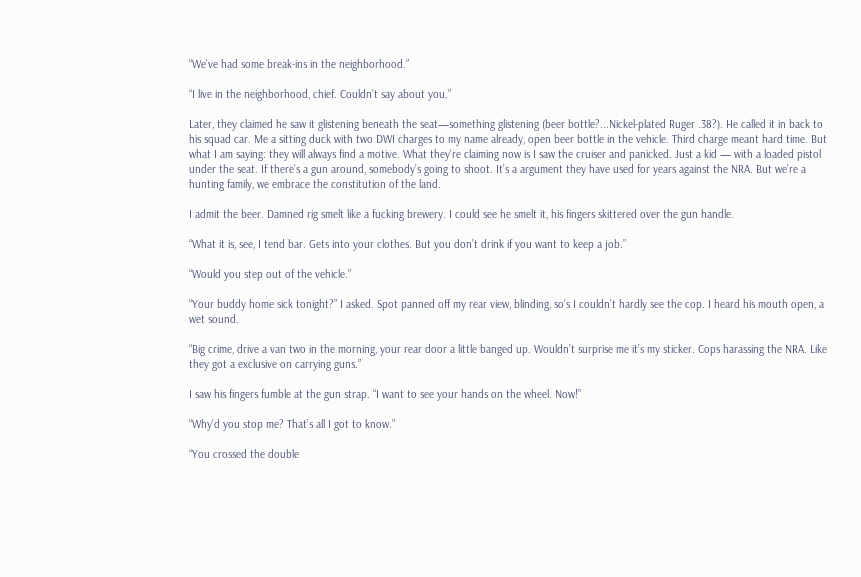“We’ve had some break-ins in the neighborhood.”

“I live in the neighborhood, chief. Couldn’t say about you.”

Later, they claimed he saw it glistening beneath the seat—something glistening (beer bottle?...Nickel-plated Ruger .38?). He called it in back to his squad car. Me a sitting duck with two DWI charges to my name already, open beer bottle in the vehicle. Third charge meant hard time. But what I am saying: they will always find a motive. What they’re claiming now is I saw the cruiser and panicked. Just a kid — with a loaded pistol under the seat. If there’s a gun around, somebody’s going to shoot. It’s a argument they have used for years against the NRA. But we’re a hunting family, we embrace the constitution of the land.

I admit the beer. Damned rig smelt like a fucking brewery. I could see he smelt it, his fingers skittered over the gun handle.

“What it is, see, I tend bar. Gets into your clothes. But you don’t drink if you want to keep a job.”

“Would you step out of the vehicle.”

“Your buddy home sick tonight?” I asked. Spot panned off my rear view, blinding, so’s I couldn’t hardly see the cop. I heard his mouth open, a wet sound.

“Big crime, drive a van two in the morning, your rear door a little banged up. Wouldn’t surprise me it’s my sticker. Cops harassing the NRA. Like they got a exclusive on carrying guns.”

I saw his fingers fumble at the gun strap. “I want to see your hands on the wheel. Now!”

“Why’d you stop me? That’s all I got to know.”

“You crossed the double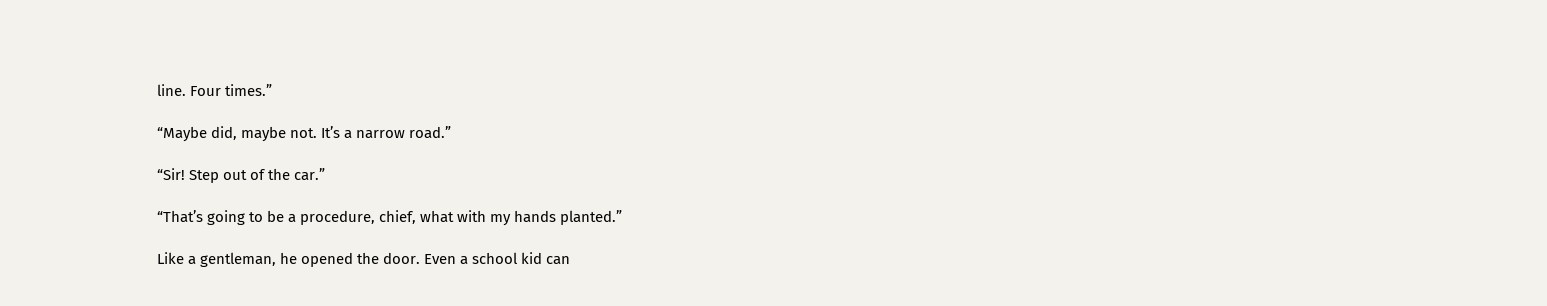line. Four times.”

“Maybe did, maybe not. It’s a narrow road.”

“Sir! Step out of the car.”

“That’s going to be a procedure, chief, what with my hands planted.”

Like a gentleman, he opened the door. Even a school kid can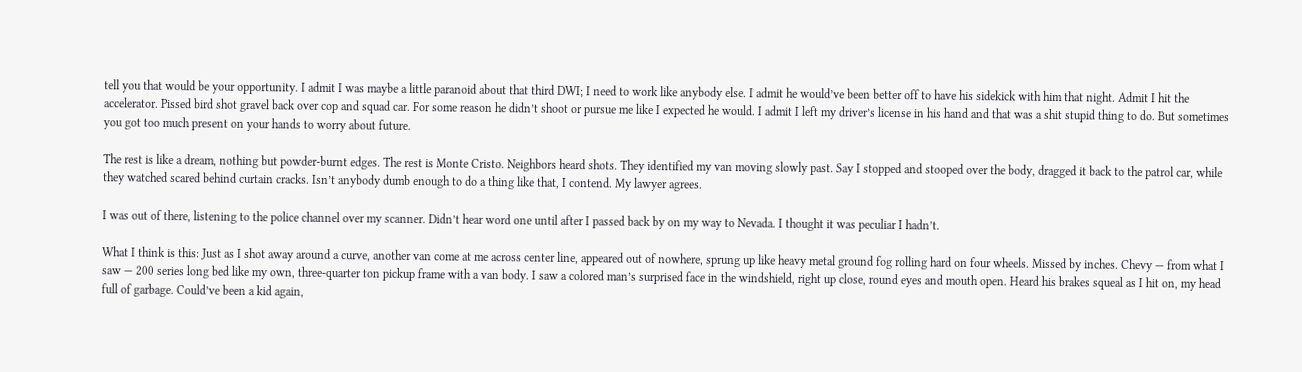tell you that would be your opportunity. I admit I was maybe a little paranoid about that third DWI; I need to work like anybody else. I admit he would’ve been better off to have his sidekick with him that night. Admit I hit the accelerator. Pissed bird shot gravel back over cop and squad car. For some reason he didn’t shoot or pursue me like I expected he would. I admit I left my driver’s license in his hand and that was a shit stupid thing to do. But sometimes you got too much present on your hands to worry about future.

The rest is like a dream, nothing but powder-burnt edges. The rest is Monte Cristo. Neighbors heard shots. They identified my van moving slowly past. Say I stopped and stooped over the body, dragged it back to the patrol car, while they watched scared behind curtain cracks. Isn’t anybody dumb enough to do a thing like that, I contend. My lawyer agrees.

I was out of there, listening to the police channel over my scanner. Didn’t hear word one until after I passed back by on my way to Nevada. I thought it was peculiar I hadn’t.

What I think is this: Just as I shot away around a curve, another van come at me across center line, appeared out of nowhere, sprung up like heavy metal ground fog rolling hard on four wheels. Missed by inches. Chevy — from what I saw — 200 series long bed like my own, three-quarter ton pickup frame with a van body. I saw a colored man’s surprised face in the windshield, right up close, round eyes and mouth open. Heard his brakes squeal as I hit on, my head full of garbage. Could’ve been a kid again,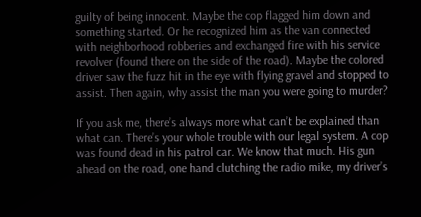guilty of being innocent. Maybe the cop flagged him down and something started. Or he recognized him as the van connected with neighborhood robberies and exchanged fire with his service revolver (found there on the side of the road). Maybe the colored driver saw the fuzz hit in the eye with flying gravel and stopped to assist. Then again, why assist the man you were going to murder?

If you ask me, there’s always more what can’t be explained than what can. There’s your whole trouble with our legal system. A cop was found dead in his patrol car. We know that much. His gun ahead on the road, one hand clutching the radio mike, my driver’s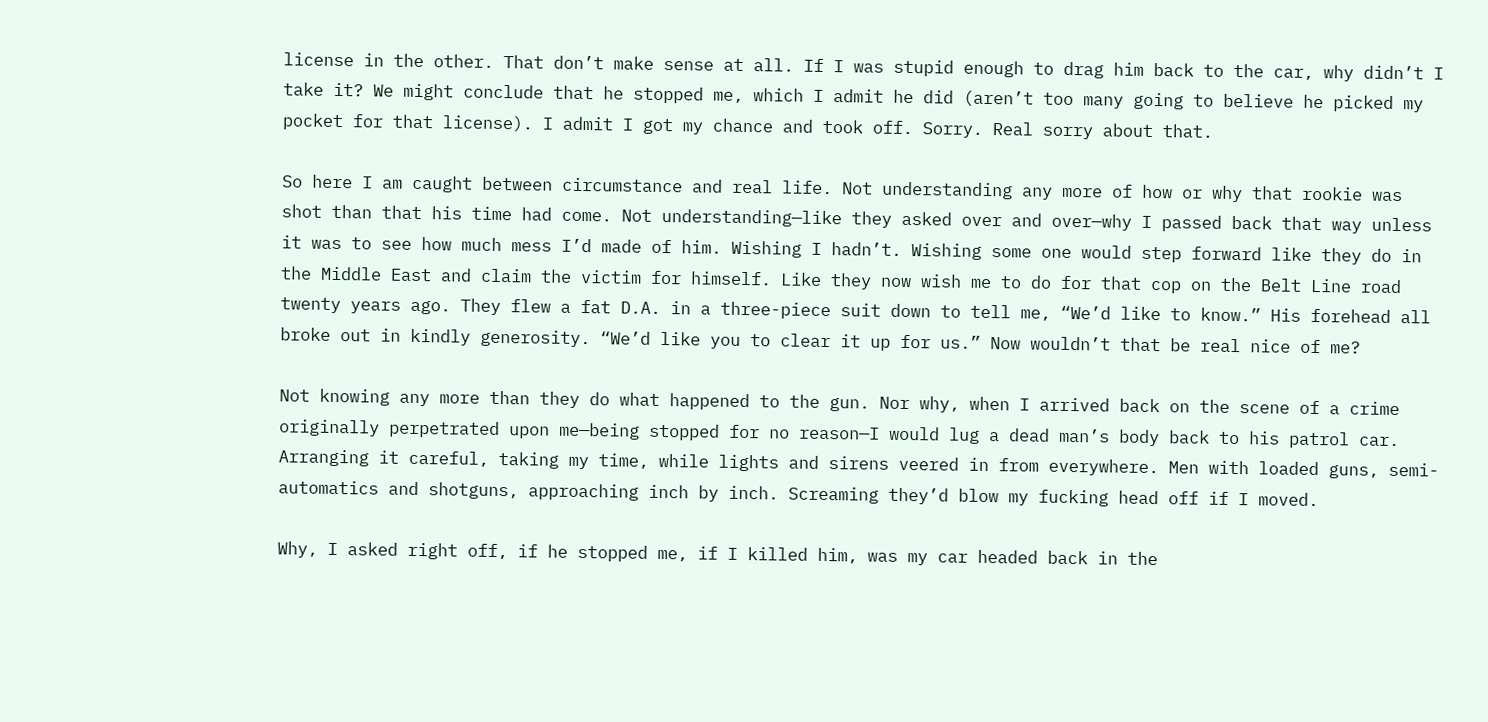license in the other. That don’t make sense at all. If I was stupid enough to drag him back to the car, why didn’t I take it? We might conclude that he stopped me, which I admit he did (aren’t too many going to believe he picked my pocket for that license). I admit I got my chance and took off. Sorry. Real sorry about that.

So here I am caught between circumstance and real life. Not understanding any more of how or why that rookie was shot than that his time had come. Not understanding—like they asked over and over—why I passed back that way unless it was to see how much mess I’d made of him. Wishing I hadn’t. Wishing some one would step forward like they do in the Middle East and claim the victim for himself. Like they now wish me to do for that cop on the Belt Line road twenty years ago. They flew a fat D.A. in a three-piece suit down to tell me, “We’d like to know.” His forehead all broke out in kindly generosity. “We’d like you to clear it up for us.” Now wouldn’t that be real nice of me?

Not knowing any more than they do what happened to the gun. Nor why, when I arrived back on the scene of a crime originally perpetrated upon me—being stopped for no reason—I would lug a dead man’s body back to his patrol car. Arranging it careful, taking my time, while lights and sirens veered in from everywhere. Men with loaded guns, semi-automatics and shotguns, approaching inch by inch. Screaming they’d blow my fucking head off if I moved.

Why, I asked right off, if he stopped me, if I killed him, was my car headed back in the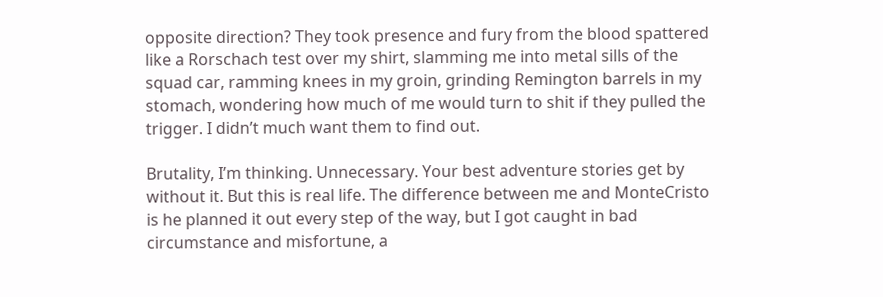opposite direction? They took presence and fury from the blood spattered like a Rorschach test over my shirt, slamming me into metal sills of the squad car, ramming knees in my groin, grinding Remington barrels in my stomach, wondering how much of me would turn to shit if they pulled the trigger. I didn’t much want them to find out.

Brutality, I’m thinking. Unnecessary. Your best adventure stories get by without it. But this is real life. The difference between me and MonteCristo is he planned it out every step of the way, but I got caught in bad circumstance and misfortune, a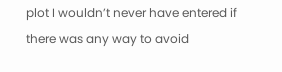plot I wouldn’t never have entered if there was any way to avoid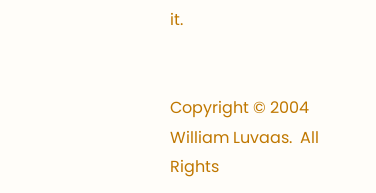it.


Copyright © 2004 William Luvaas.  All Rights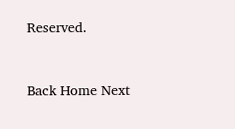Reserved.


Back Home Next